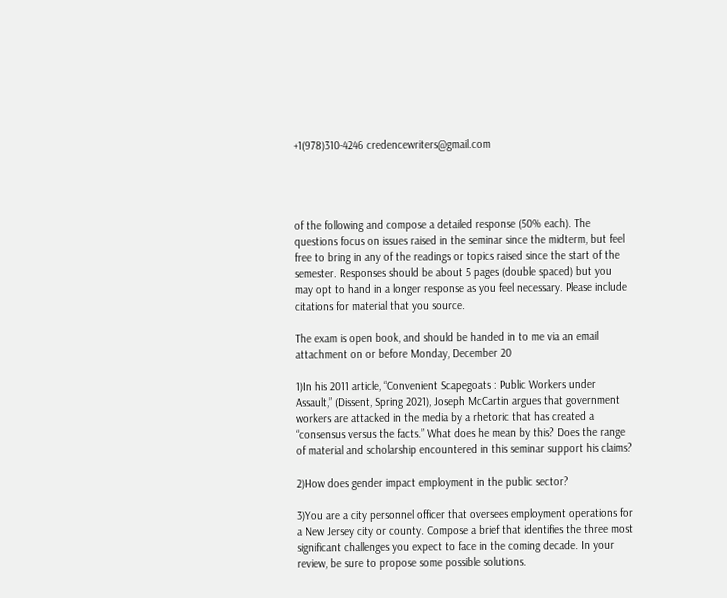+1(978)310-4246 credencewriters@gmail.com




of the following and compose a detailed response (50% each). The questions focus on issues raised in the seminar since the midterm, but feel free to bring in any of the readings or topics raised since the start of the semester. Responses should be about 5 pages (double spaced) but you may opt to hand in a longer response as you feel necessary. Please include citations for material that you source.

The exam is open book, and should be handed in to me via an email attachment on or before Monday, December 20

1)In his 2011 article, “Convenient Scapegoats : Public Workers under Assault,” (Dissent, Spring 2021), Joseph McCartin argues that government workers are attacked in the media by a rhetoric that has created a “consensus versus the facts.” What does he mean by this? Does the range of material and scholarship encountered in this seminar support his claims?

2)How does gender impact employment in the public sector?

3)You are a city personnel officer that oversees employment operations for a New Jersey city or county. Compose a brief that identifies the three most significant challenges you expect to face in the coming decade. In your review, be sure to propose some possible solutions.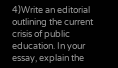4)Write an editorial outlining the current crisis of public education. In your essay, explain the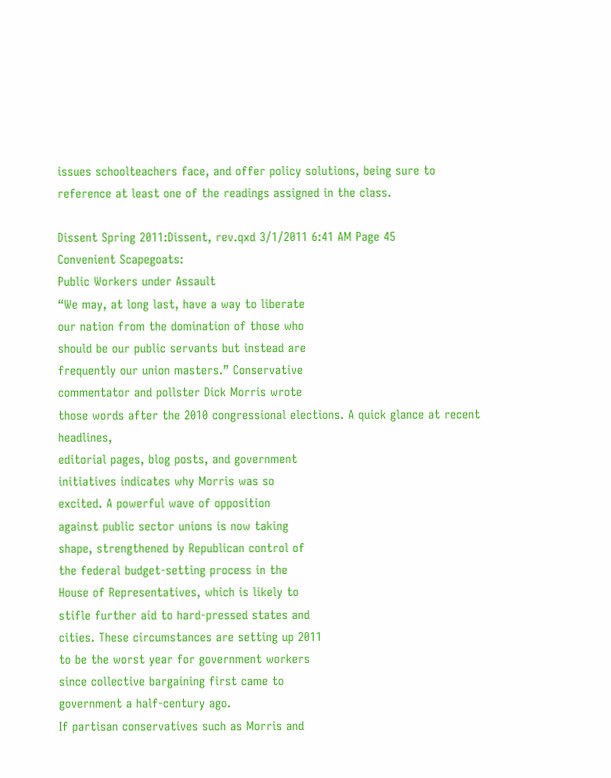issues schoolteachers face, and offer policy solutions, being sure to reference at least one of the readings assigned in the class.

Dissent Spring 2011:Dissent, rev.qxd 3/1/2011 6:41 AM Page 45
Convenient Scapegoats:
Public Workers under Assault
“We may, at long last, have a way to liberate
our nation from the domination of those who
should be our public servants but instead are
frequently our union masters.” Conservative
commentator and pollster Dick Morris wrote
those words after the 2010 congressional elections. A quick glance at recent headlines,
editorial pages, blog posts, and government
initiatives indicates why Morris was so
excited. A powerful wave of opposition
against public sector unions is now taking
shape, strengthened by Republican control of
the federal budget-setting process in the
House of Representatives, which is likely to
stifle further aid to hard-pressed states and
cities. These circumstances are setting up 2011
to be the worst year for government workers
since collective bargaining first came to
government a half-century ago.
If partisan conservatives such as Morris and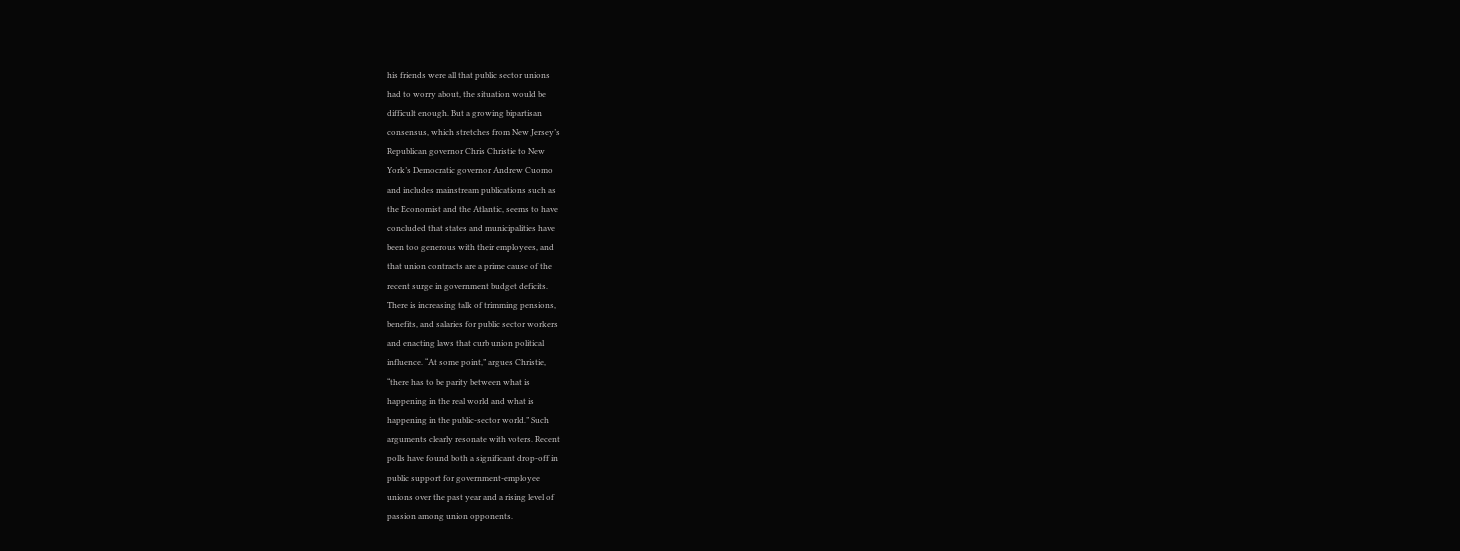his friends were all that public sector unions
had to worry about, the situation would be
difficult enough. But a growing bipartisan
consensus, which stretches from New Jersey’s
Republican governor Chris Christie to New
York’s Democratic governor Andrew Cuomo
and includes mainstream publications such as
the Economist and the Atlantic, seems to have
concluded that states and municipalities have
been too generous with their employees, and
that union contracts are a prime cause of the
recent surge in government budget deficits.
There is increasing talk of trimming pensions,
benefits, and salaries for public sector workers
and enacting laws that curb union political
influence. “At some point,” argues Christie,
“there has to be parity between what is
happening in the real world and what is
happening in the public-sector world.” Such
arguments clearly resonate with voters. Recent
polls have found both a significant drop-off in
public support for government-employee
unions over the past year and a rising level of
passion among union opponents.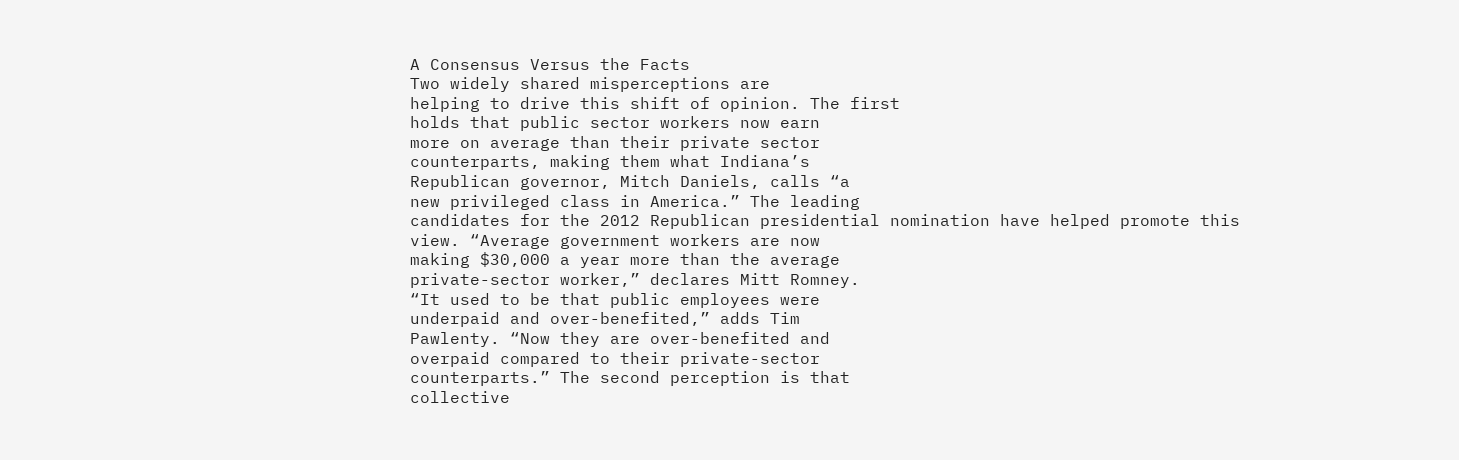A Consensus Versus the Facts
Two widely shared misperceptions are
helping to drive this shift of opinion. The first
holds that public sector workers now earn
more on average than their private sector
counterparts, making them what Indiana’s
Republican governor, Mitch Daniels, calls “a
new privileged class in America.” The leading
candidates for the 2012 Republican presidential nomination have helped promote this
view. “Average government workers are now
making $30,000 a year more than the average
private-sector worker,” declares Mitt Romney.
“It used to be that public employees were
underpaid and over-benefited,” adds Tim
Pawlenty. “Now they are over-benefited and
overpaid compared to their private-sector
counterparts.” The second perception is that
collective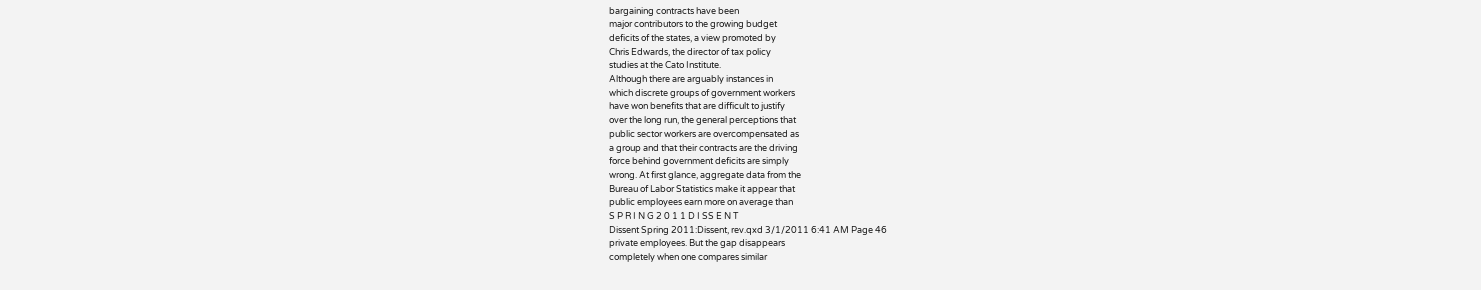bargaining contracts have been
major contributors to the growing budget
deficits of the states, a view promoted by
Chris Edwards, the director of tax policy
studies at the Cato Institute.
Although there are arguably instances in
which discrete groups of government workers
have won benefits that are difficult to justify
over the long run, the general perceptions that
public sector workers are overcompensated as
a group and that their contracts are the driving
force behind government deficits are simply
wrong. At first glance, aggregate data from the
Bureau of Labor Statistics make it appear that
public employees earn more on average than
S P R I N G 2 0 1 1 D I SS E N T
Dissent Spring 2011:Dissent, rev.qxd 3/1/2011 6:41 AM Page 46
private employees. But the gap disappears
completely when one compares similar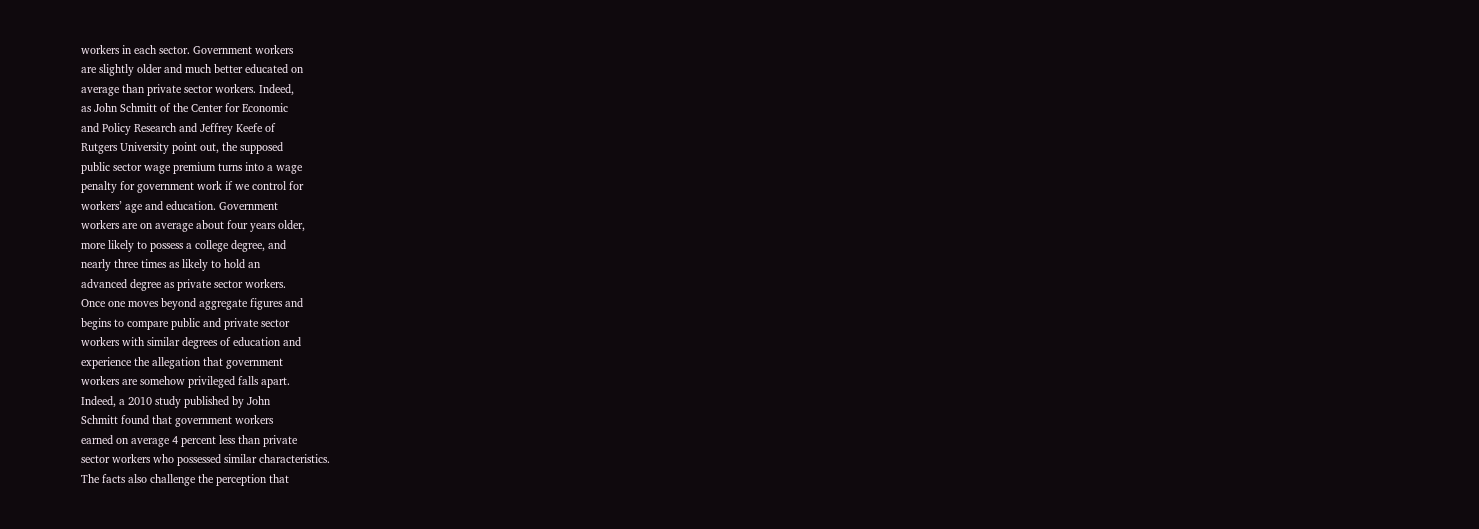workers in each sector. Government workers
are slightly older and much better educated on
average than private sector workers. Indeed,
as John Schmitt of the Center for Economic
and Policy Research and Jeffrey Keefe of
Rutgers University point out, the supposed
public sector wage premium turns into a wage
penalty for government work if we control for
workers’ age and education. Government
workers are on average about four years older,
more likely to possess a college degree, and
nearly three times as likely to hold an
advanced degree as private sector workers.
Once one moves beyond aggregate figures and
begins to compare public and private sector
workers with similar degrees of education and
experience the allegation that government
workers are somehow privileged falls apart.
Indeed, a 2010 study published by John
Schmitt found that government workers
earned on average 4 percent less than private
sector workers who possessed similar characteristics.
The facts also challenge the perception that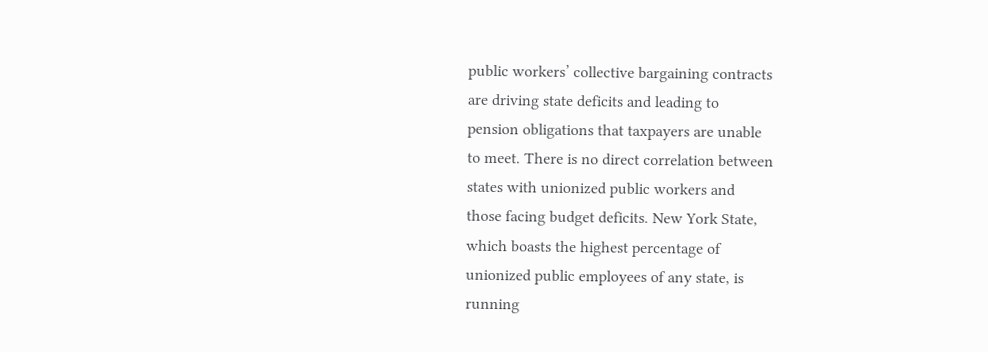public workers’ collective bargaining contracts
are driving state deficits and leading to
pension obligations that taxpayers are unable
to meet. There is no direct correlation between
states with unionized public workers and
those facing budget deficits. New York State,
which boasts the highest percentage of
unionized public employees of any state, is
running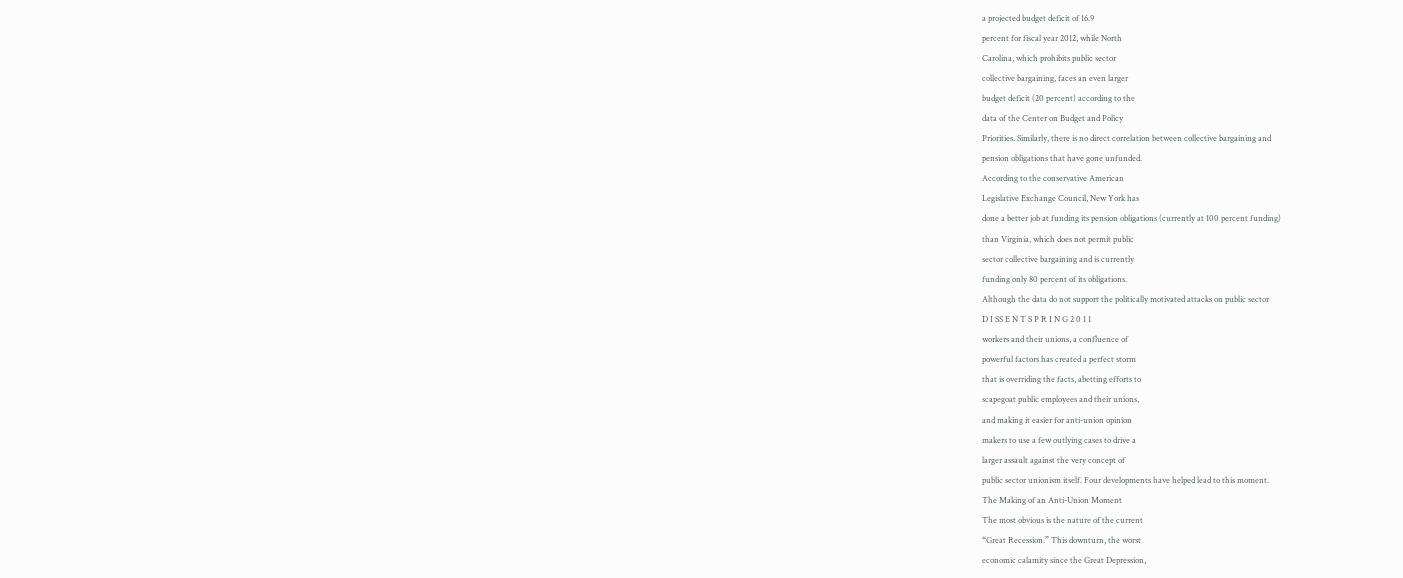a projected budget deficit of 16.9
percent for fiscal year 2012, while North
Carolina, which prohibits public sector
collective bargaining, faces an even larger
budget deficit (20 percent) according to the
data of the Center on Budget and Policy
Priorities. Similarly, there is no direct correlation between collective bargaining and
pension obligations that have gone unfunded.
According to the conservative American
Legislative Exchange Council, New York has
done a better job at funding its pension obligations (currently at 100 percent funding)
than Virginia, which does not permit public
sector collective bargaining and is currently
funding only 80 percent of its obligations.
Although the data do not support the politically motivated attacks on public sector
D I SS E N T S P R I N G 2 0 1 1
workers and their unions, a confluence of
powerful factors has created a perfect storm
that is overriding the facts, abetting efforts to
scapegoat public employees and their unions,
and making it easier for anti-union opinion
makers to use a few outlying cases to drive a
larger assault against the very concept of
public sector unionism itself. Four developments have helped lead to this moment.
The Making of an Anti-Union Moment
The most obvious is the nature of the current
“Great Recession.” This downturn, the worst
economic calamity since the Great Depression,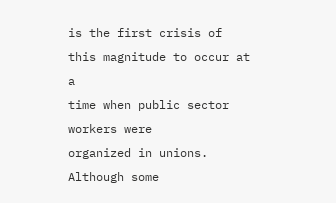is the first crisis of this magnitude to occur at a
time when public sector workers were
organized in unions. Although some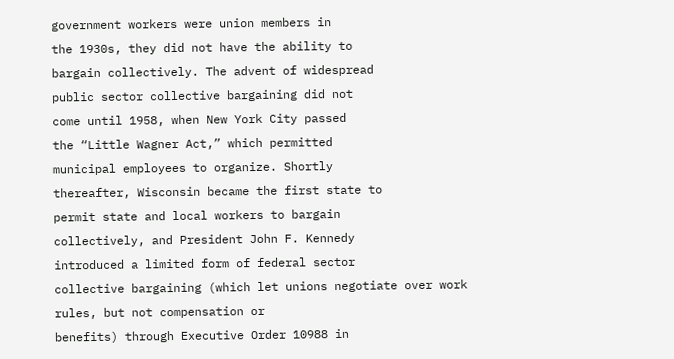government workers were union members in
the 1930s, they did not have the ability to
bargain collectively. The advent of widespread
public sector collective bargaining did not
come until 1958, when New York City passed
the “Little Wagner Act,” which permitted
municipal employees to organize. Shortly
thereafter, Wisconsin became the first state to
permit state and local workers to bargain
collectively, and President John F. Kennedy
introduced a limited form of federal sector
collective bargaining (which let unions negotiate over work rules, but not compensation or
benefits) through Executive Order 10988 in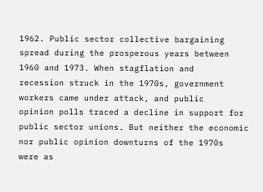1962. Public sector collective bargaining
spread during the prosperous years between
1960 and 1973. When stagflation and
recession struck in the 1970s, government
workers came under attack, and public
opinion polls traced a decline in support for
public sector unions. But neither the economic
nor public opinion downturns of the 1970s
were as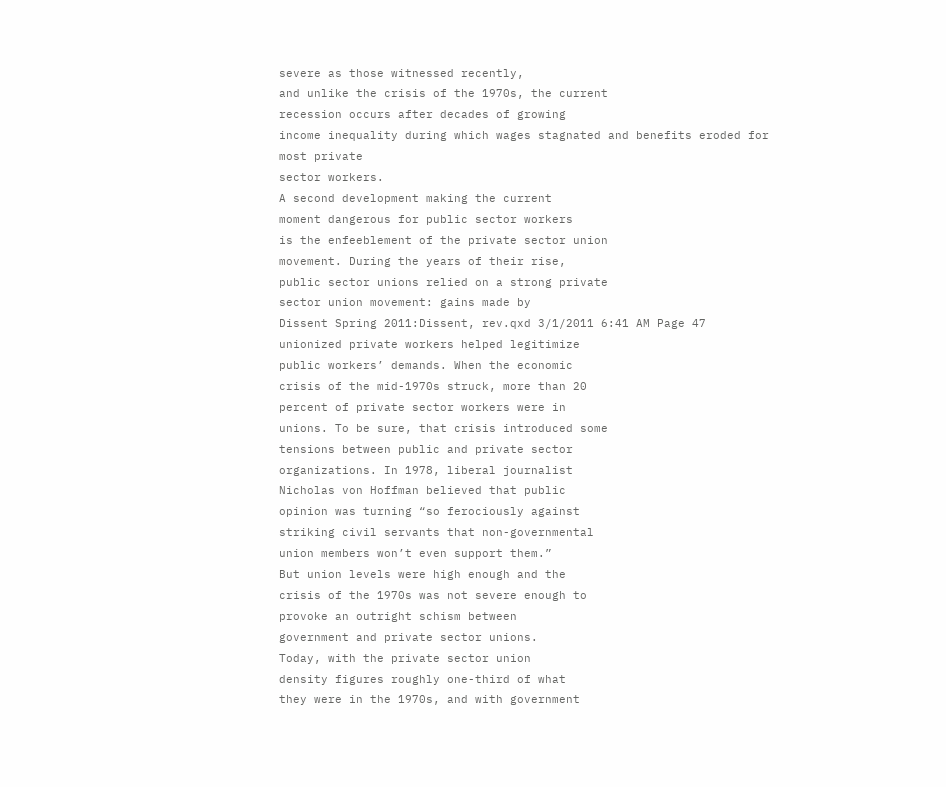severe as those witnessed recently,
and unlike the crisis of the 1970s, the current
recession occurs after decades of growing
income inequality during which wages stagnated and benefits eroded for most private
sector workers.
A second development making the current
moment dangerous for public sector workers
is the enfeeblement of the private sector union
movement. During the years of their rise,
public sector unions relied on a strong private
sector union movement: gains made by
Dissent Spring 2011:Dissent, rev.qxd 3/1/2011 6:41 AM Page 47
unionized private workers helped legitimize
public workers’ demands. When the economic
crisis of the mid-1970s struck, more than 20
percent of private sector workers were in
unions. To be sure, that crisis introduced some
tensions between public and private sector
organizations. In 1978, liberal journalist
Nicholas von Hoffman believed that public
opinion was turning “so ferociously against
striking civil servants that non-governmental
union members won’t even support them.”
But union levels were high enough and the
crisis of the 1970s was not severe enough to
provoke an outright schism between
government and private sector unions.
Today, with the private sector union
density figures roughly one-third of what
they were in the 1970s, and with government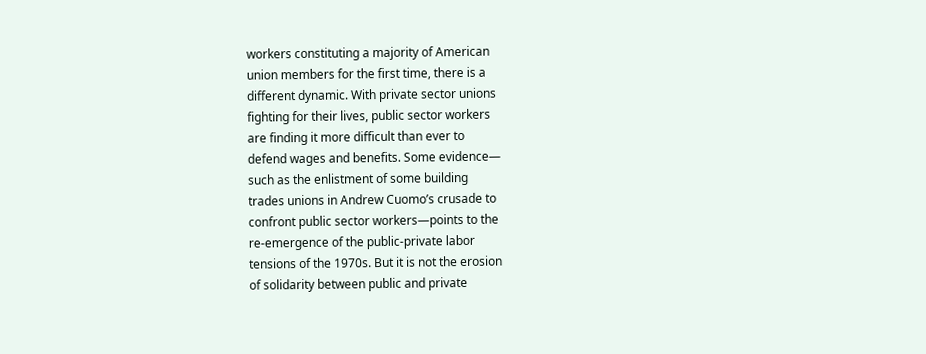workers constituting a majority of American
union members for the first time, there is a
different dynamic. With private sector unions
fighting for their lives, public sector workers
are finding it more difficult than ever to
defend wages and benefits. Some evidence—
such as the enlistment of some building
trades unions in Andrew Cuomo’s crusade to
confront public sector workers—points to the
re-emergence of the public-private labor
tensions of the 1970s. But it is not the erosion
of solidarity between public and private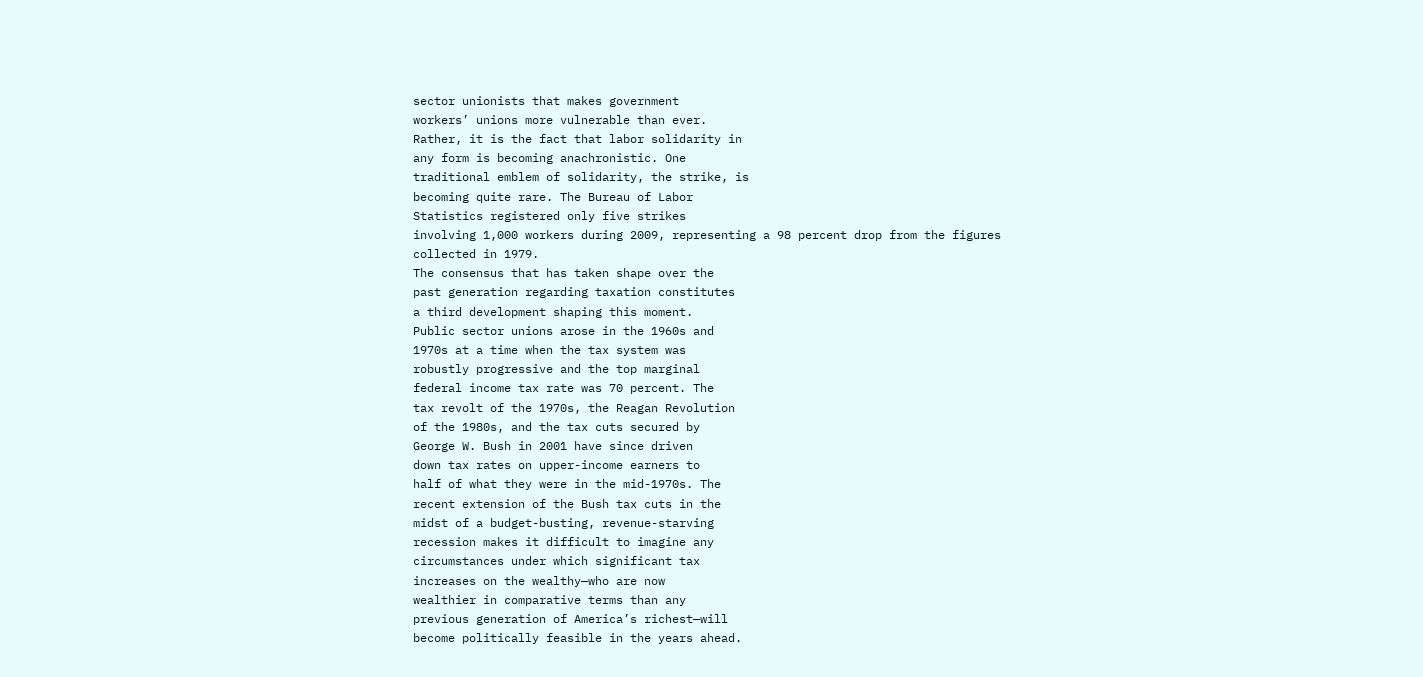sector unionists that makes government
workers’ unions more vulnerable than ever.
Rather, it is the fact that labor solidarity in
any form is becoming anachronistic. One
traditional emblem of solidarity, the strike, is
becoming quite rare. The Bureau of Labor
Statistics registered only five strikes
involving 1,000 workers during 2009, representing a 98 percent drop from the figures
collected in 1979.
The consensus that has taken shape over the
past generation regarding taxation constitutes
a third development shaping this moment.
Public sector unions arose in the 1960s and
1970s at a time when the tax system was
robustly progressive and the top marginal
federal income tax rate was 70 percent. The
tax revolt of the 1970s, the Reagan Revolution
of the 1980s, and the tax cuts secured by
George W. Bush in 2001 have since driven
down tax rates on upper-income earners to
half of what they were in the mid-1970s. The
recent extension of the Bush tax cuts in the
midst of a budget-busting, revenue-starving
recession makes it difficult to imagine any
circumstances under which significant tax
increases on the wealthy—who are now
wealthier in comparative terms than any
previous generation of America’s richest—will
become politically feasible in the years ahead.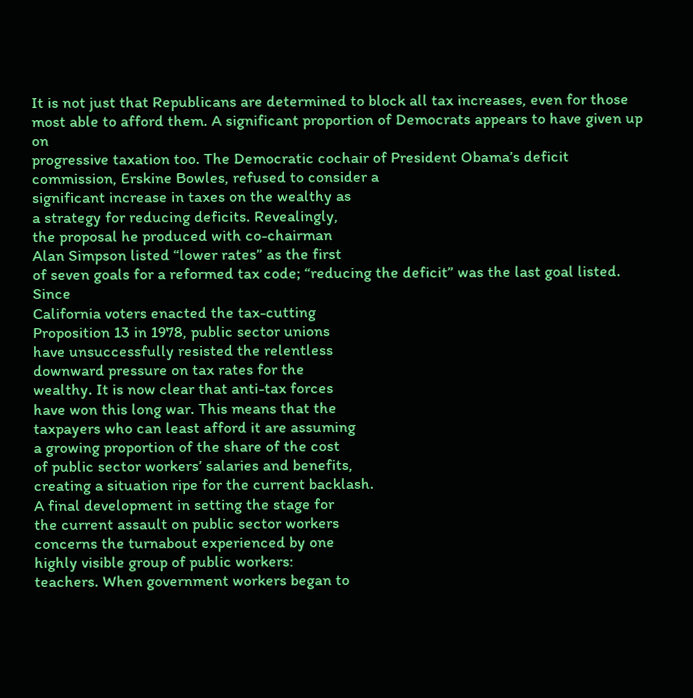It is not just that Republicans are determined to block all tax increases, even for those
most able to afford them. A significant proportion of Democrats appears to have given up on
progressive taxation too. The Democratic cochair of President Obama’s deficit commission, Erskine Bowles, refused to consider a
significant increase in taxes on the wealthy as
a strategy for reducing deficits. Revealingly,
the proposal he produced with co-chairman
Alan Simpson listed “lower rates” as the first
of seven goals for a reformed tax code; “reducing the deficit” was the last goal listed. Since
California voters enacted the tax-cutting
Proposition 13 in 1978, public sector unions
have unsuccessfully resisted the relentless
downward pressure on tax rates for the
wealthy. It is now clear that anti-tax forces
have won this long war. This means that the
taxpayers who can least afford it are assuming
a growing proportion of the share of the cost
of public sector workers’ salaries and benefits,
creating a situation ripe for the current backlash.
A final development in setting the stage for
the current assault on public sector workers
concerns the turnabout experienced by one
highly visible group of public workers:
teachers. When government workers began to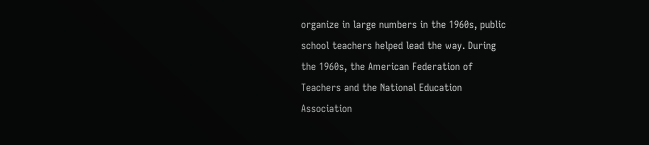organize in large numbers in the 1960s, public
school teachers helped lead the way. During
the 1960s, the American Federation of
Teachers and the National Education
Association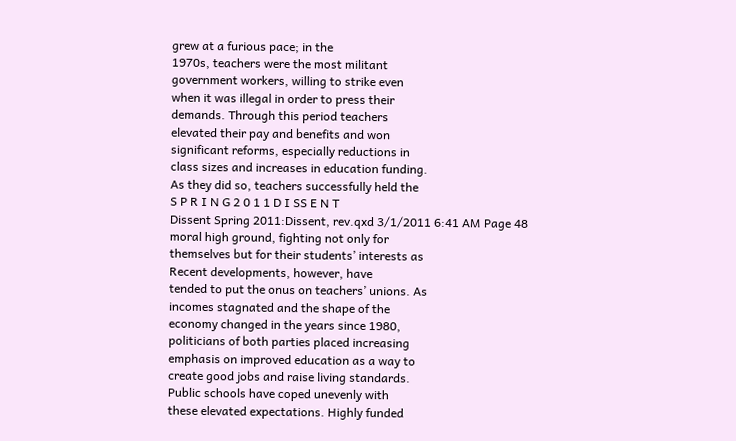grew at a furious pace; in the
1970s, teachers were the most militant
government workers, willing to strike even
when it was illegal in order to press their
demands. Through this period teachers
elevated their pay and benefits and won
significant reforms, especially reductions in
class sizes and increases in education funding.
As they did so, teachers successfully held the
S P R I N G 2 0 1 1 D I SS E N T
Dissent Spring 2011:Dissent, rev.qxd 3/1/2011 6:41 AM Page 48
moral high ground, fighting not only for
themselves but for their students’ interests as
Recent developments, however, have
tended to put the onus on teachers’ unions. As
incomes stagnated and the shape of the
economy changed in the years since 1980,
politicians of both parties placed increasing
emphasis on improved education as a way to
create good jobs and raise living standards.
Public schools have coped unevenly with
these elevated expectations. Highly funded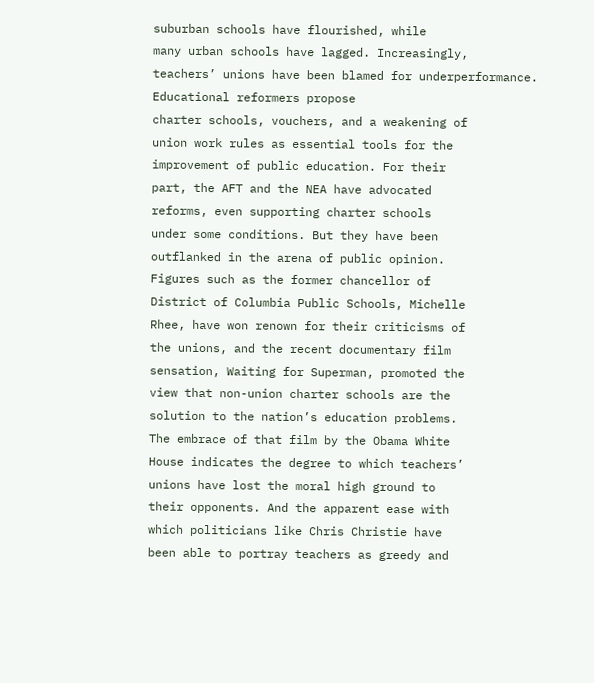suburban schools have flourished, while
many urban schools have lagged. Increasingly,
teachers’ unions have been blamed for underperformance. Educational reformers propose
charter schools, vouchers, and a weakening of
union work rules as essential tools for the
improvement of public education. For their
part, the AFT and the NEA have advocated
reforms, even supporting charter schools
under some conditions. But they have been
outflanked in the arena of public opinion.
Figures such as the former chancellor of
District of Columbia Public Schools, Michelle
Rhee, have won renown for their criticisms of
the unions, and the recent documentary film
sensation, Waiting for Superman, promoted the
view that non-union charter schools are the
solution to the nation’s education problems.
The embrace of that film by the Obama White
House indicates the degree to which teachers’
unions have lost the moral high ground to
their opponents. And the apparent ease with
which politicians like Chris Christie have
been able to portray teachers as greedy and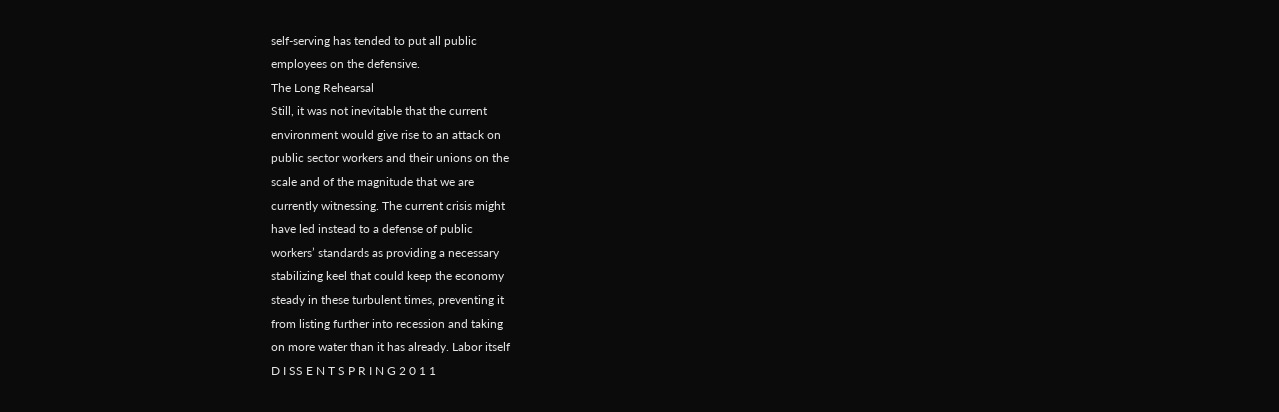self-serving has tended to put all public
employees on the defensive.
The Long Rehearsal
Still, it was not inevitable that the current
environment would give rise to an attack on
public sector workers and their unions on the
scale and of the magnitude that we are
currently witnessing. The current crisis might
have led instead to a defense of public
workers’ standards as providing a necessary
stabilizing keel that could keep the economy
steady in these turbulent times, preventing it
from listing further into recession and taking
on more water than it has already. Labor itself
D I SS E N T S P R I N G 2 0 1 1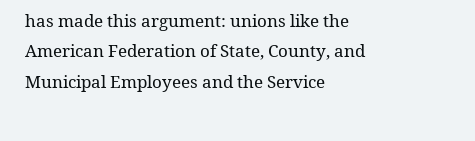has made this argument: unions like the
American Federation of State, County, and
Municipal Employees and the Service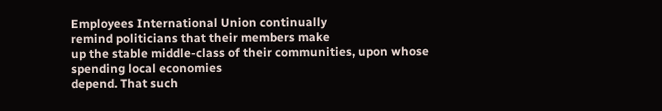Employees International Union continually
remind politicians that their members make
up the stable middle-class of their communities, upon whose spending local economies
depend. That such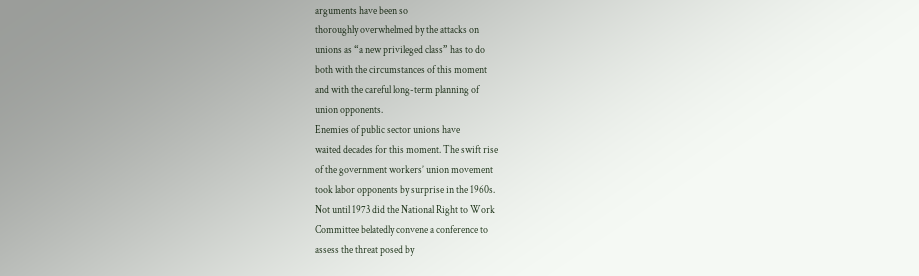arguments have been so
thoroughly overwhelmed by the attacks on
unions as “a new privileged class” has to do
both with the circumstances of this moment
and with the careful long-term planning of
union opponents.
Enemies of public sector unions have
waited decades for this moment. The swift rise
of the government workers’ union movement
took labor opponents by surprise in the 1960s.
Not until 1973 did the National Right to Work
Committee belatedly convene a conference to
assess the threat posed by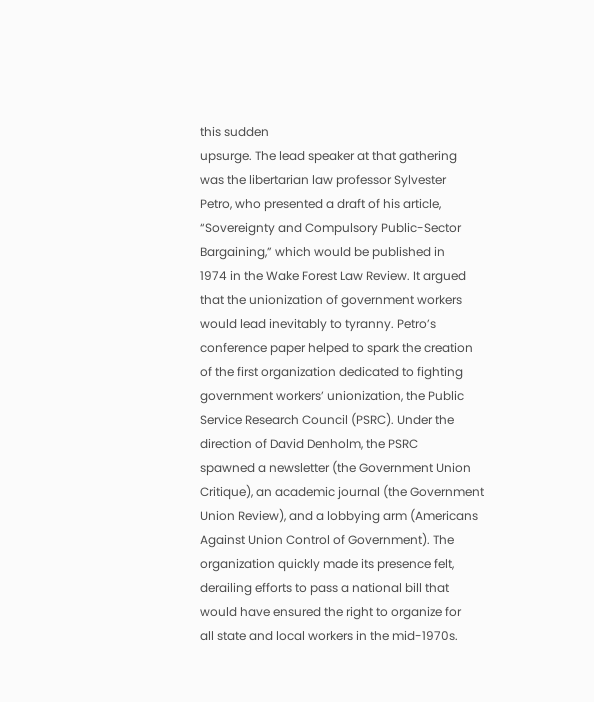this sudden
upsurge. The lead speaker at that gathering
was the libertarian law professor Sylvester
Petro, who presented a draft of his article,
“Sovereignty and Compulsory Public-Sector
Bargaining,” which would be published in
1974 in the Wake Forest Law Review. It argued
that the unionization of government workers
would lead inevitably to tyranny. Petro’s
conference paper helped to spark the creation
of the first organization dedicated to fighting
government workers’ unionization, the Public
Service Research Council (PSRC). Under the
direction of David Denholm, the PSRC
spawned a newsletter (the Government Union
Critique), an academic journal (the Government
Union Review), and a lobbying arm (Americans
Against Union Control of Government). The
organization quickly made its presence felt,
derailing efforts to pass a national bill that
would have ensured the right to organize for
all state and local workers in the mid-1970s.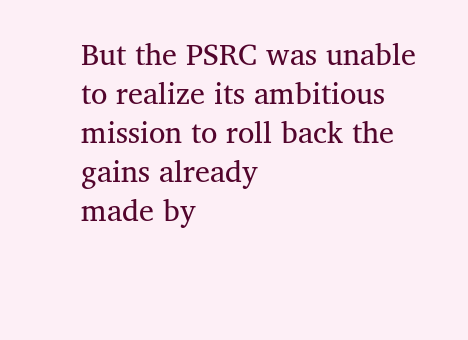But the PSRC was unable to realize its ambitious mission to roll back the gains already
made by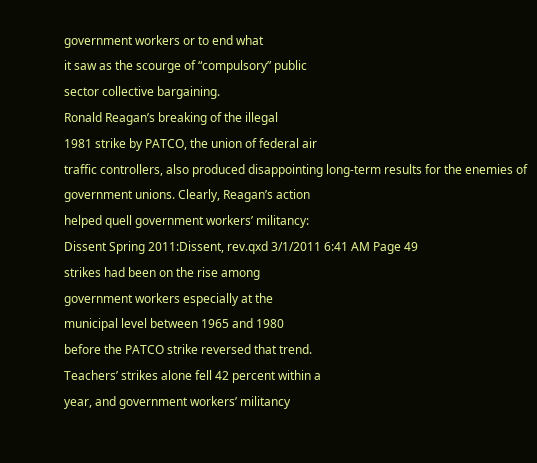government workers or to end what
it saw as the scourge of “compulsory” public
sector collective bargaining.
Ronald Reagan’s breaking of the illegal
1981 strike by PATCO, the union of federal air
traffic controllers, also produced disappointing long-term results for the enemies of
government unions. Clearly, Reagan’s action
helped quell government workers’ militancy:
Dissent Spring 2011:Dissent, rev.qxd 3/1/2011 6:41 AM Page 49
strikes had been on the rise among
government workers especially at the
municipal level between 1965 and 1980
before the PATCO strike reversed that trend.
Teachers’ strikes alone fell 42 percent within a
year, and government workers’ militancy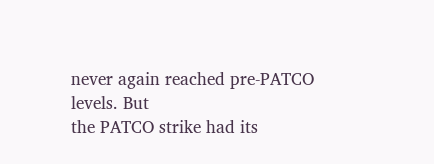never again reached pre-PATCO levels. But
the PATCO strike had its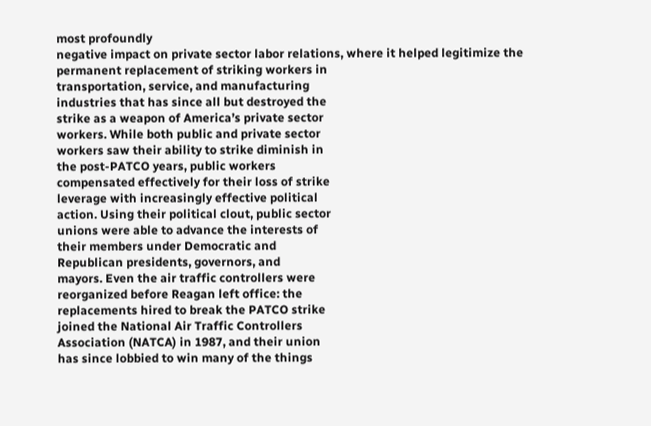most profoundly
negative impact on private sector labor relations, where it helped legitimize the
permanent replacement of striking workers in
transportation, service, and manufacturing
industries that has since all but destroyed the
strike as a weapon of America’s private sector
workers. While both public and private sector
workers saw their ability to strike diminish in
the post-PATCO years, public workers
compensated effectively for their loss of strike
leverage with increasingly effective political
action. Using their political clout, public sector
unions were able to advance the interests of
their members under Democratic and
Republican presidents, governors, and
mayors. Even the air traffic controllers were
reorganized before Reagan left office: the
replacements hired to break the PATCO strike
joined the National Air Traffic Controllers
Association (NATCA) in 1987, and their union
has since lobbied to win many of the things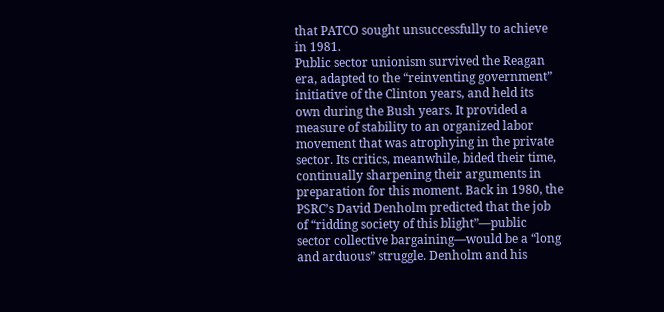that PATCO sought unsuccessfully to achieve
in 1981.
Public sector unionism survived the Reagan
era, adapted to the “reinventing government”
initiative of the Clinton years, and held its
own during the Bush years. It provided a
measure of stability to an organized labor
movement that was atrophying in the private
sector. Its critics, meanwhile, bided their time,
continually sharpening their arguments in
preparation for this moment. Back in 1980, the
PSRC’s David Denholm predicted that the job
of “ridding society of this blight”—public
sector collective bargaining—would be a “long
and arduous” struggle. Denholm and his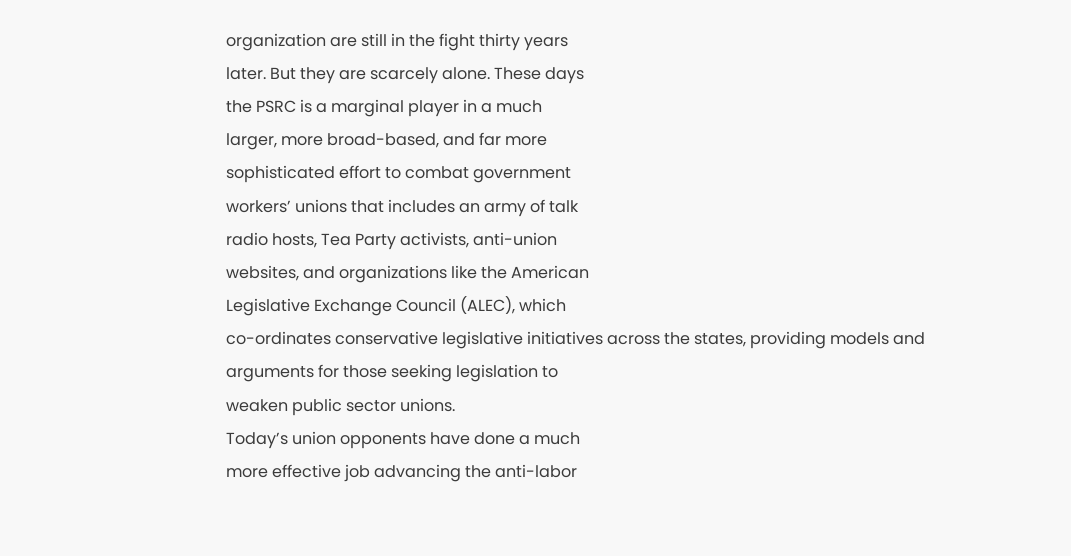organization are still in the fight thirty years
later. But they are scarcely alone. These days
the PSRC is a marginal player in a much
larger, more broad-based, and far more
sophisticated effort to combat government
workers’ unions that includes an army of talk
radio hosts, Tea Party activists, anti-union
websites, and organizations like the American
Legislative Exchange Council (ALEC), which
co-ordinates conservative legislative initiatives across the states, providing models and
arguments for those seeking legislation to
weaken public sector unions.
Today’s union opponents have done a much
more effective job advancing the anti-labor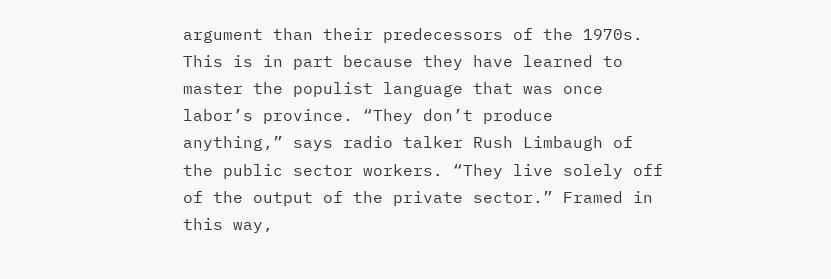argument than their predecessors of the 1970s.
This is in part because they have learned to
master the populist language that was once
labor’s province. “They don’t produce
anything,” says radio talker Rush Limbaugh of
the public sector workers. “They live solely off
of the output of the private sector.” Framed in
this way,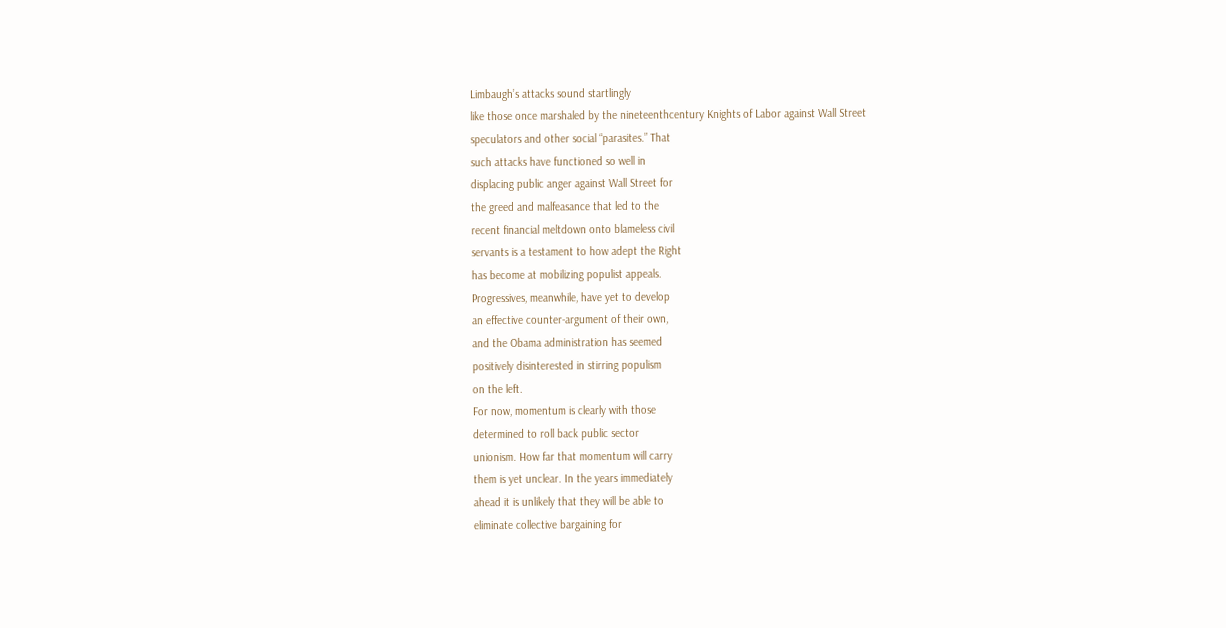Limbaugh’s attacks sound startlingly
like those once marshaled by the nineteenthcentury Knights of Labor against Wall Street
speculators and other social “parasites.” That
such attacks have functioned so well in
displacing public anger against Wall Street for
the greed and malfeasance that led to the
recent financial meltdown onto blameless civil
servants is a testament to how adept the Right
has become at mobilizing populist appeals.
Progressives, meanwhile, have yet to develop
an effective counter-argument of their own,
and the Obama administration has seemed
positively disinterested in stirring populism
on the left.
For now, momentum is clearly with those
determined to roll back public sector
unionism. How far that momentum will carry
them is yet unclear. In the years immediately
ahead it is unlikely that they will be able to
eliminate collective bargaining for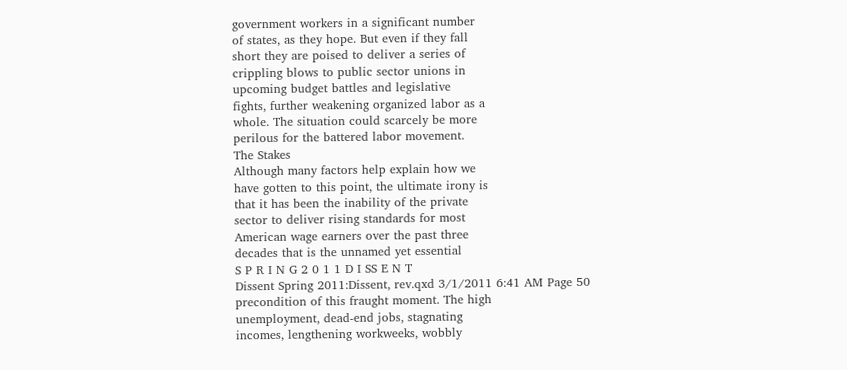government workers in a significant number
of states, as they hope. But even if they fall
short they are poised to deliver a series of
crippling blows to public sector unions in
upcoming budget battles and legislative
fights, further weakening organized labor as a
whole. The situation could scarcely be more
perilous for the battered labor movement.
The Stakes
Although many factors help explain how we
have gotten to this point, the ultimate irony is
that it has been the inability of the private
sector to deliver rising standards for most
American wage earners over the past three
decades that is the unnamed yet essential
S P R I N G 2 0 1 1 D I SS E N T
Dissent Spring 2011:Dissent, rev.qxd 3/1/2011 6:41 AM Page 50
precondition of this fraught moment. The high
unemployment, dead-end jobs, stagnating
incomes, lengthening workweeks, wobbly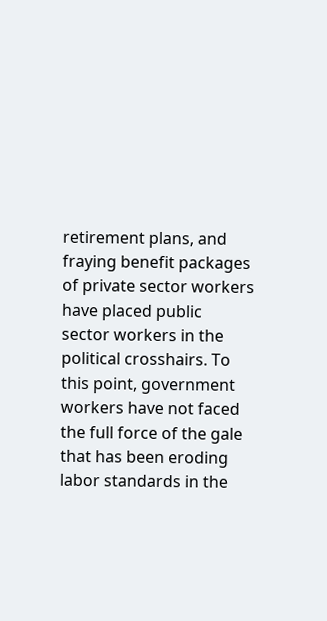retirement plans, and fraying benefit packages
of private sector workers have placed public
sector workers in the political crosshairs. To
this point, government workers have not faced
the full force of the gale that has been eroding
labor standards in the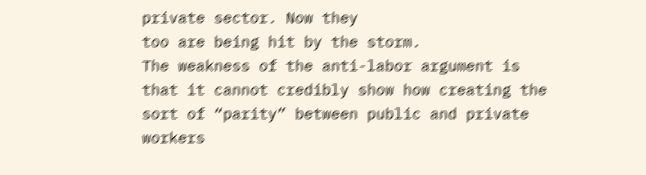private sector. Now they
too are being hit by the storm.
The weakness of the anti-labor argument is
that it cannot credibly show how creating the
sort of “parity” between public and private
workers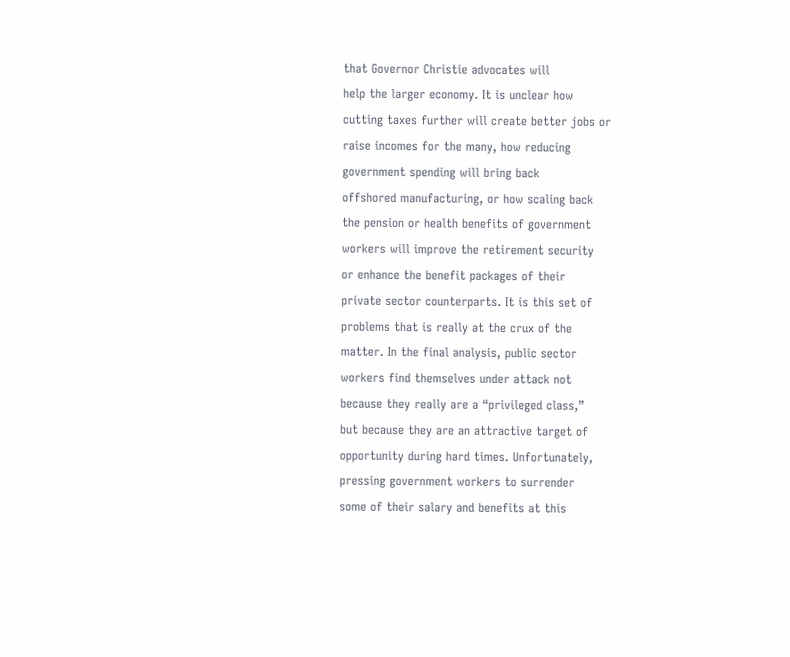that Governor Christie advocates will
help the larger economy. It is unclear how
cutting taxes further will create better jobs or
raise incomes for the many, how reducing
government spending will bring back
offshored manufacturing, or how scaling back
the pension or health benefits of government
workers will improve the retirement security
or enhance the benefit packages of their
private sector counterparts. It is this set of
problems that is really at the crux of the
matter. In the final analysis, public sector
workers find themselves under attack not
because they really are a “privileged class,”
but because they are an attractive target of
opportunity during hard times. Unfortunately,
pressing government workers to surrender
some of their salary and benefits at this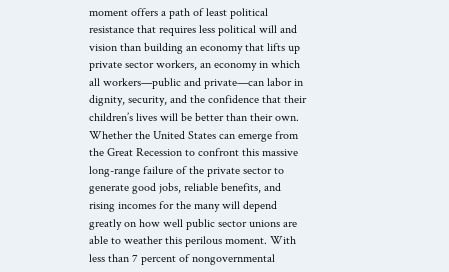moment offers a path of least political
resistance that requires less political will and
vision than building an economy that lifts up
private sector workers, an economy in which
all workers—public and private—can labor in
dignity, security, and the confidence that their
children’s lives will be better than their own.
Whether the United States can emerge from
the Great Recession to confront this massive
long-range failure of the private sector to
generate good jobs, reliable benefits, and
rising incomes for the many will depend
greatly on how well public sector unions are
able to weather this perilous moment. With
less than 7 percent of nongovernmental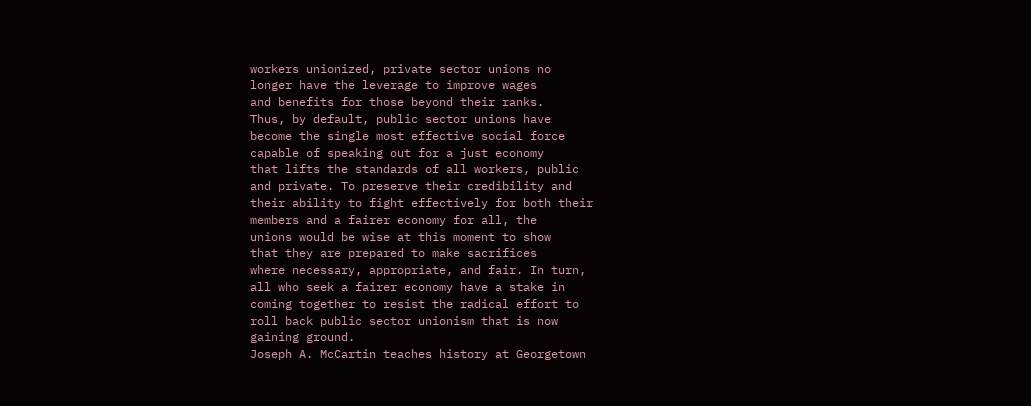workers unionized, private sector unions no
longer have the leverage to improve wages
and benefits for those beyond their ranks.
Thus, by default, public sector unions have
become the single most effective social force
capable of speaking out for a just economy
that lifts the standards of all workers, public
and private. To preserve their credibility and
their ability to fight effectively for both their
members and a fairer economy for all, the
unions would be wise at this moment to show
that they are prepared to make sacrifices
where necessary, appropriate, and fair. In turn,
all who seek a fairer economy have a stake in
coming together to resist the radical effort to
roll back public sector unionism that is now
gaining ground.
Joseph A. McCartin teaches history at Georgetown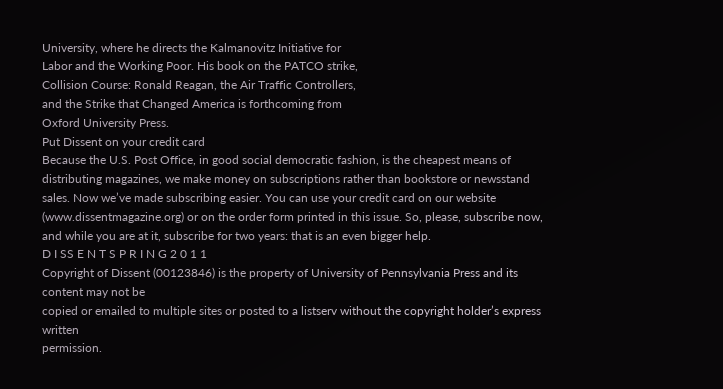University, where he directs the Kalmanovitz Initiative for
Labor and the Working Poor. His book on the PATCO strike,
Collision Course: Ronald Reagan, the Air Traffic Controllers,
and the Strike that Changed America is forthcoming from
Oxford University Press.
Put Dissent on your credit card
Because the U.S. Post Office, in good social democratic fashion, is the cheapest means of distributing magazines, we make money on subscriptions rather than bookstore or newsstand
sales. Now we’ve made subscribing easier. You can use your credit card on our website
(www.dissentmagazine.org) or on the order form printed in this issue. So, please, subscribe now,
and while you are at it, subscribe for two years: that is an even bigger help.
D I SS E N T S P R I N G 2 0 1 1
Copyright of Dissent (00123846) is the property of University of Pennsylvania Press and its content may not be
copied or emailed to multiple sites or posted to a listserv without the copyright holder’s express written
permission.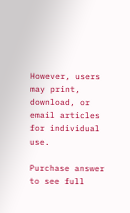However, users may print, download, or email articles for individual use.

Purchase answer to see full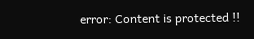error: Content is protected !!